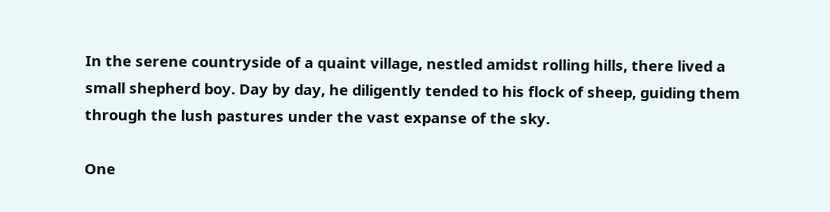In the serene countryside of a quaint village, nestled amidst rolling hills, there lived a small shepherd boy. Day by day, he diligently tended to his flock of sheep, guiding them through the lush pastures under the vast expanse of the sky.

One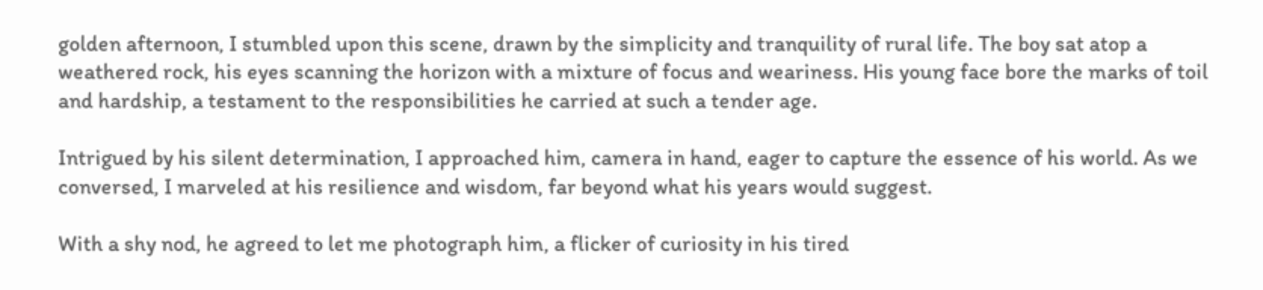golden afternoon, I stumbled upon this scene, drawn by the simplicity and tranquility of rural life. The boy sat atop a weathered rock, his eyes scanning the horizon with a mixture of focus and weariness. His young face bore the marks of toil and hardship, a testament to the responsibilities he carried at such a tender age.

Intrigued by his silent determination, I approached him, camera in hand, eager to capture the essence of his world. As we conversed, I marveled at his resilience and wisdom, far beyond what his years would suggest.

With a shy nod, he agreed to let me photograph him, a flicker of curiosity in his tired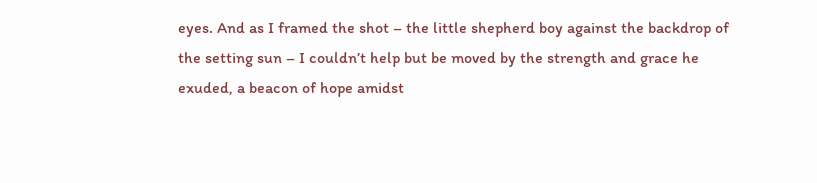eyes. And as I framed the shot – the little shepherd boy against the backdrop of the setting sun – I couldn’t help but be moved by the strength and grace he exuded, a beacon of hope amidst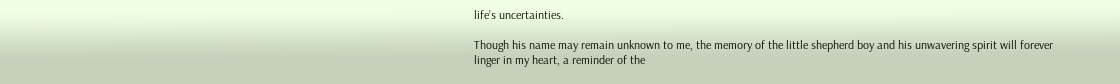life’s uncertainties.

Though his name may remain unknown to me, the memory of the little shepherd boy and his unwavering spirit will forever linger in my heart, a reminder of the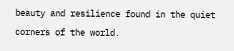beauty and resilience found in the quiet corners of the world.